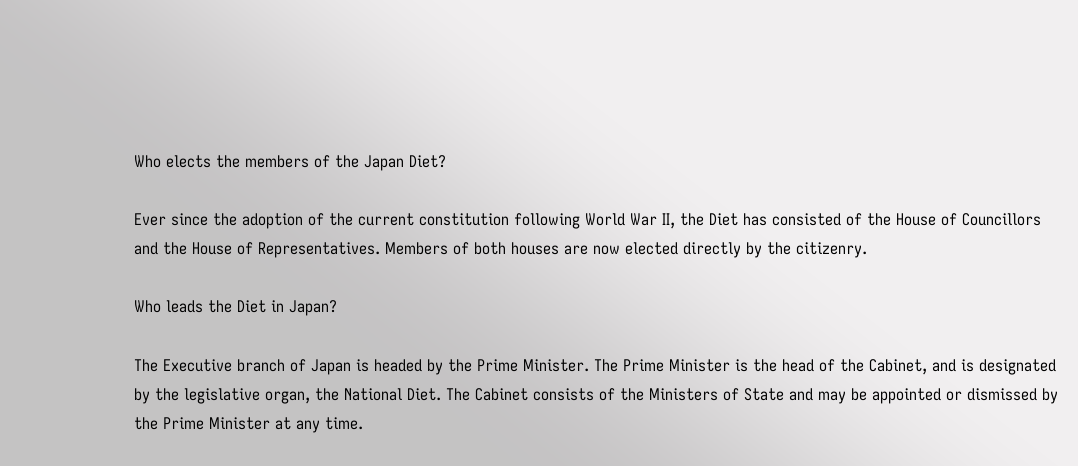Who elects the members of the Japan Diet?

Ever since the adoption of the current constitution following World War II, the Diet has consisted of the House of Councillors and the House of Representatives. Members of both houses are now elected directly by the citizenry.

Who leads the Diet in Japan?

The Executive branch of Japan is headed by the Prime Minister. The Prime Minister is the head of the Cabinet, and is designated by the legislative organ, the National Diet. The Cabinet consists of the Ministers of State and may be appointed or dismissed by the Prime Minister at any time.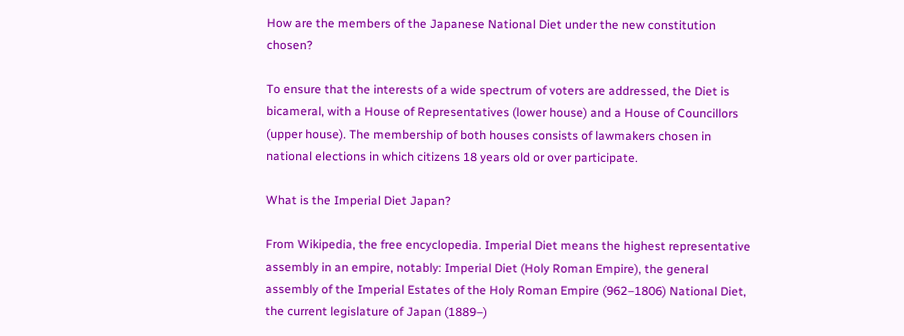How are the members of the Japanese National Diet under the new constitution chosen?

To ensure that the interests of a wide spectrum of voters are addressed, the Diet is bicameral, with a House of Representatives (lower house) and a House of Councillors (upper house). The membership of both houses consists of lawmakers chosen in national elections in which citizens 18 years old or over participate.

What is the Imperial Diet Japan?

From Wikipedia, the free encyclopedia. Imperial Diet means the highest representative assembly in an empire, notably: Imperial Diet (Holy Roman Empire), the general assembly of the Imperial Estates of the Holy Roman Empire (962–1806) National Diet, the current legislature of Japan (1889–)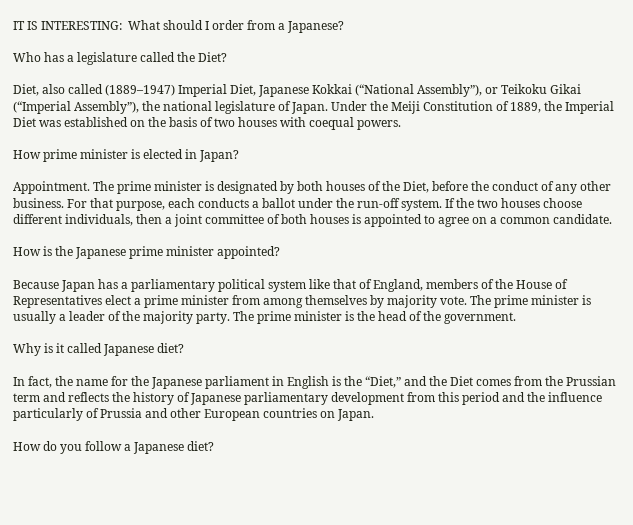IT IS INTERESTING:  What should I order from a Japanese?

Who has a legislature called the Diet?

Diet, also called (1889–1947) Imperial Diet, Japanese Kokkai (“National Assembly”), or Teikoku Gikai (“Imperial Assembly”), the national legislature of Japan. Under the Meiji Constitution of 1889, the Imperial Diet was established on the basis of two houses with coequal powers.

How prime minister is elected in Japan?

Appointment. The prime minister is designated by both houses of the Diet, before the conduct of any other business. For that purpose, each conducts a ballot under the run-off system. If the two houses choose different individuals, then a joint committee of both houses is appointed to agree on a common candidate.

How is the Japanese prime minister appointed?

Because Japan has a parliamentary political system like that of England, members of the House of Representatives elect a prime minister from among themselves by majority vote. The prime minister is usually a leader of the majority party. The prime minister is the head of the government.

Why is it called Japanese diet?

In fact, the name for the Japanese parliament in English is the “Diet,” and the Diet comes from the Prussian term and reflects the history of Japanese parliamentary development from this period and the influence particularly of Prussia and other European countries on Japan.

How do you follow a Japanese diet?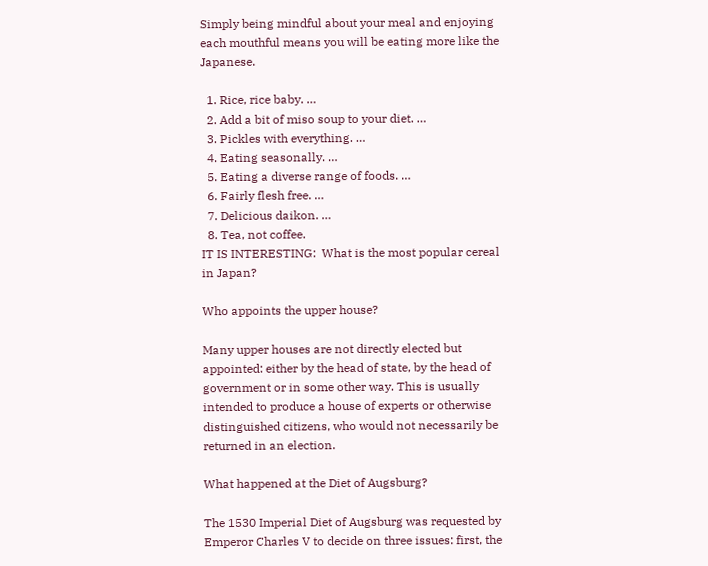Simply being mindful about your meal and enjoying each mouthful means you will be eating more like the Japanese.

  1. Rice, rice baby. …
  2. Add a bit of miso soup to your diet. …
  3. Pickles with everything. …
  4. Eating seasonally. …
  5. Eating a diverse range of foods. …
  6. Fairly flesh free. …
  7. Delicious daikon. …
  8. Tea, not coffee.
IT IS INTERESTING:  What is the most popular cereal in Japan?

Who appoints the upper house?

Many upper houses are not directly elected but appointed: either by the head of state, by the head of government or in some other way. This is usually intended to produce a house of experts or otherwise distinguished citizens, who would not necessarily be returned in an election.

What happened at the Diet of Augsburg?

The 1530 Imperial Diet of Augsburg was requested by Emperor Charles V to decide on three issues: first, the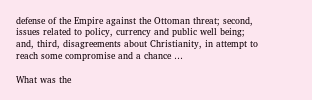defense of the Empire against the Ottoman threat; second, issues related to policy, currency and public well being; and, third, disagreements about Christianity, in attempt to reach some compromise and a chance …

What was the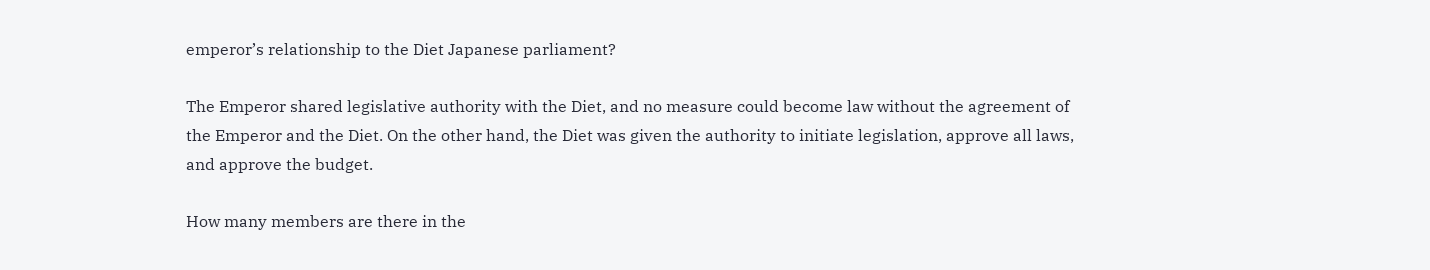emperor’s relationship to the Diet Japanese parliament?

The Emperor shared legislative authority with the Diet, and no measure could become law without the agreement of the Emperor and the Diet. On the other hand, the Diet was given the authority to initiate legislation, approve all laws, and approve the budget.

How many members are there in the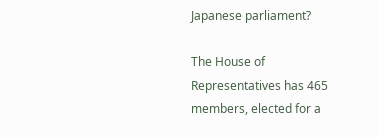Japanese parliament?

The House of Representatives has 465 members, elected for a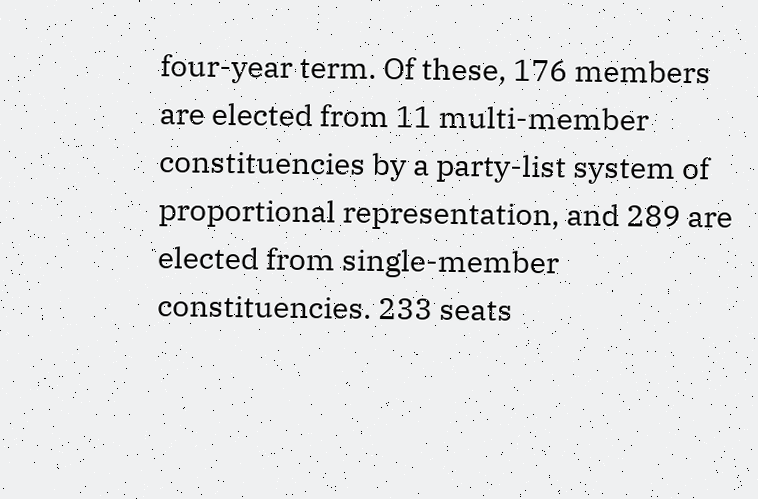four-year term. Of these, 176 members are elected from 11 multi-member constituencies by a party-list system of proportional representation, and 289 are elected from single-member constituencies. 233 seats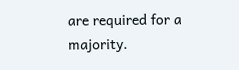are required for a majority.